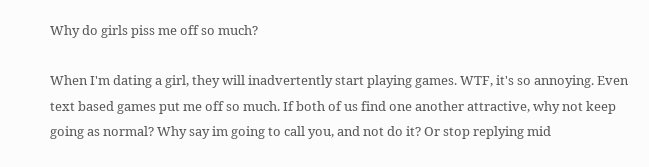Why do girls piss me off so much?

When I'm dating a girl, they will inadvertently start playing games. WTF, it's so annoying. Even text based games put me off so much. If both of us find one another attractive, why not keep going as normal? Why say im going to call you, and not do it? Or stop replying mid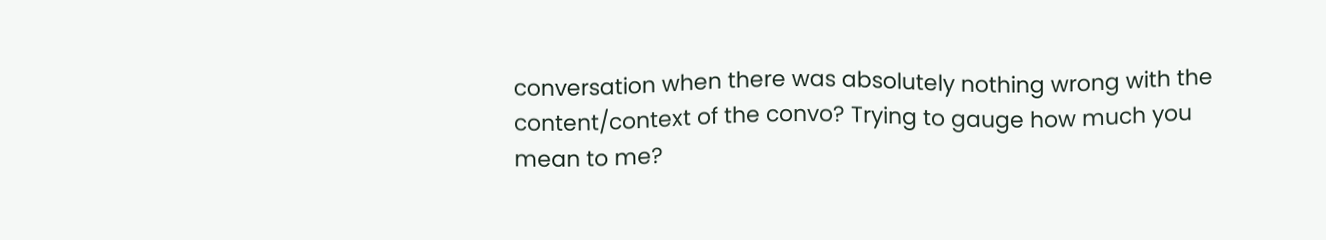conversation when there was absolutely nothing wrong with the content/context of the convo? Trying to gauge how much you mean to me?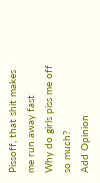Pissoff, that shit makes me run away fast
Why do girls piss me off so much?
Add Opinion